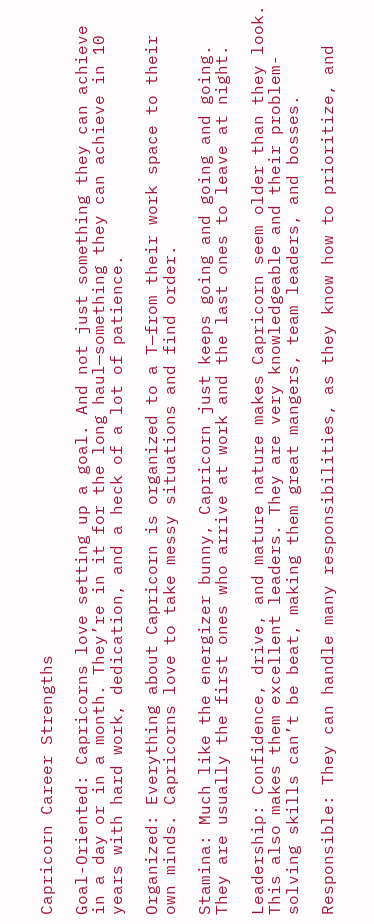Capricorn Career Strengths

Goal-Oriented: Capricorns love setting up a goal. And not just something they can achieve in a day or in a month. They’re in it for the long haul—something they can achieve in 10 years with hard work, dedication, and a heck of a lot of patience.

Organized: Everything about Capricorn is organized to a T—from their work space to their own minds. Capricorns love to take messy situations and find order.

Stamina: Much like the energizer bunny, Capricorn just keeps going and going and going. They are usually the first ones who arrive at work and the last ones to leave at night.

Leadership: Confidence, drive, and mature nature makes Capricorn seem older than they look. This also makes them excellent leaders. They are very knowledgeable and their problem-solving skills can’t be beat, making them great mangers, team leaders, and bosses.

Responsible: They can handle many responsibilities, as they know how to prioritize, and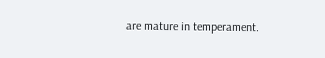are mature in temperament.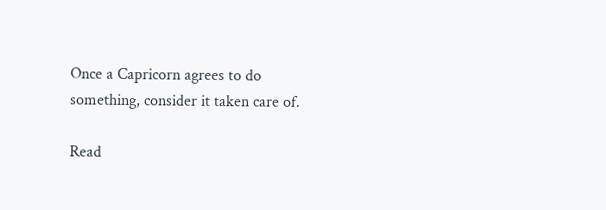Once a Capricorn agrees to do something, consider it taken care of.

Read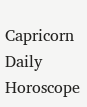Capricorn Daily Horoscope